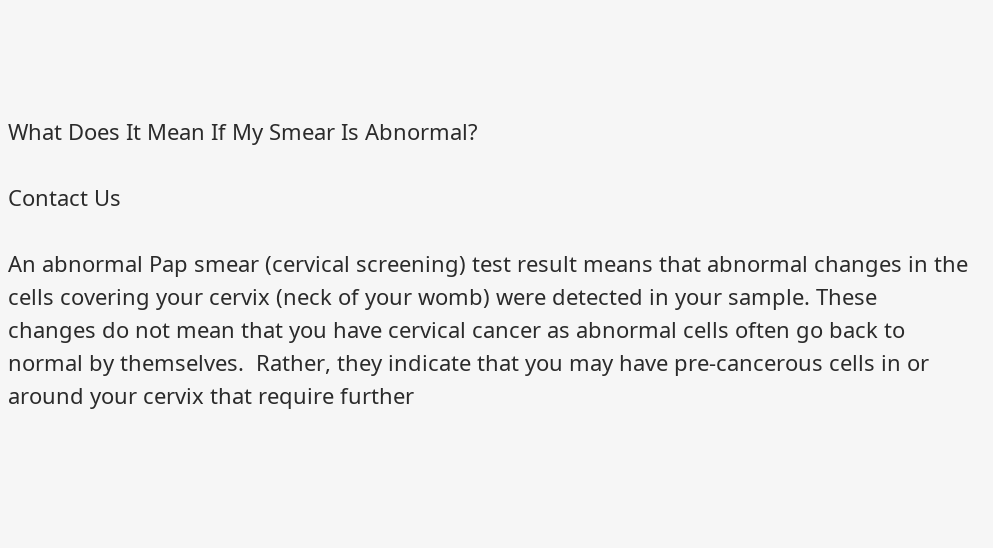What Does It Mean If My Smear Is Abnormal?

Contact Us

An abnormal Pap smear (cervical screening) test result means that abnormal changes in the cells covering your cervix (neck of your womb) were detected in your sample. These changes do not mean that you have cervical cancer as abnormal cells often go back to normal by themselves.  Rather, they indicate that you may have pre-cancerous cells in or around your cervix that require further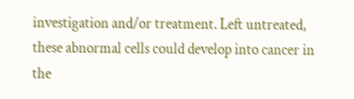investigation and/or treatment. Left untreated, these abnormal cells could develop into cancer in the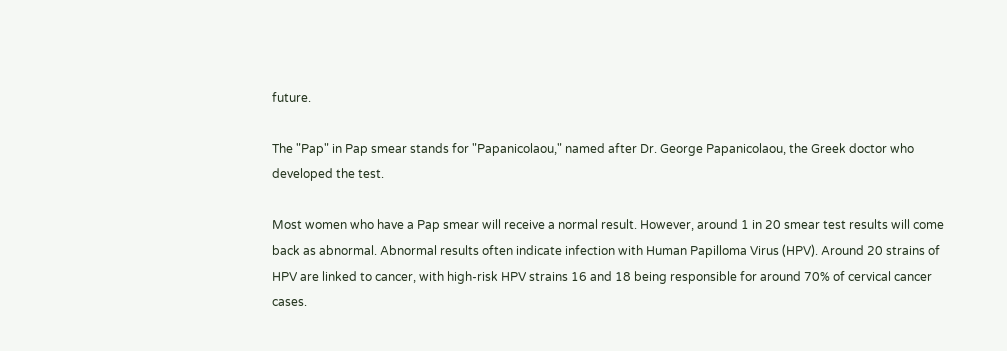future.

The "Pap" in Pap smear stands for "Papanicolaou," named after Dr. George Papanicolaou, the Greek doctor who developed the test.

Most women who have a Pap smear will receive a normal result. However, around 1 in 20 smear test results will come back as abnormal. Abnormal results often indicate infection with Human Papilloma Virus (HPV). Around 20 strains of HPV are linked to cancer, with high-risk HPV strains 16 and 18 being responsible for around 70% of cervical cancer cases.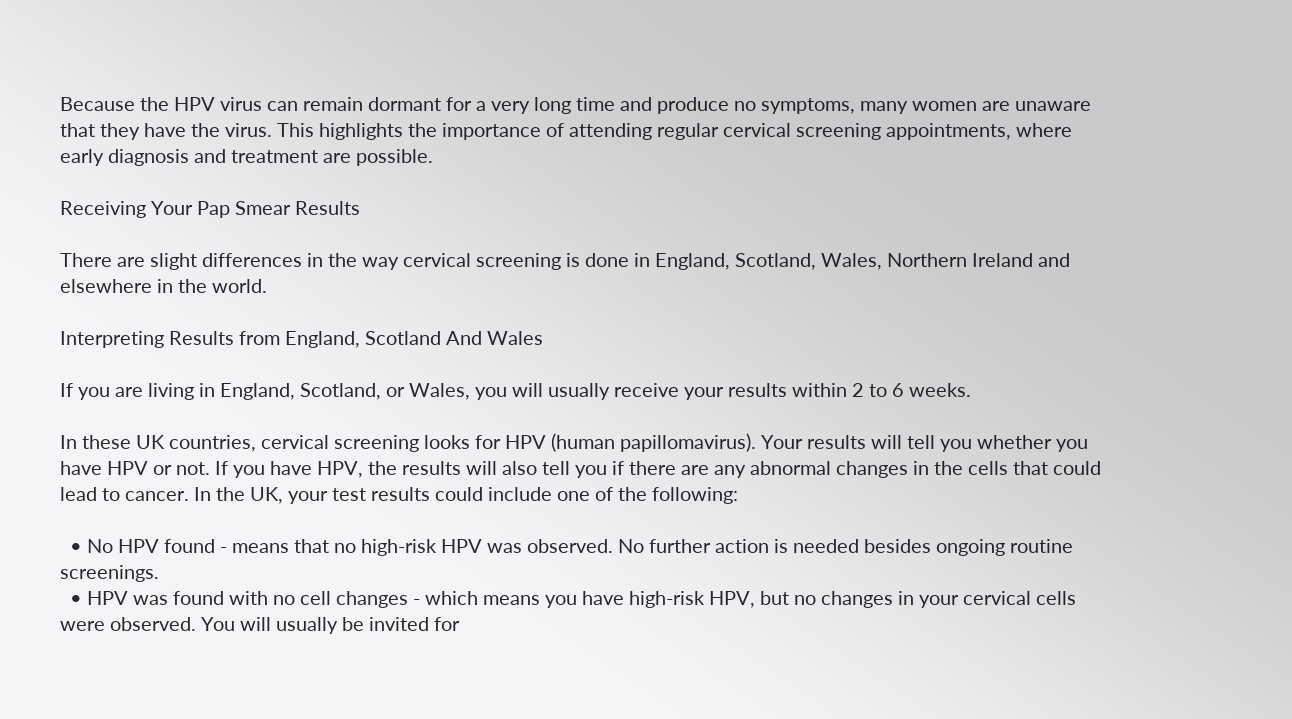Because the HPV virus can remain dormant for a very long time and produce no symptoms, many women are unaware that they have the virus. This highlights the importance of attending regular cervical screening appointments, where early diagnosis and treatment are possible.

Receiving Your Pap Smear Results

There are slight differences in the way cervical screening is done in England, Scotland, Wales, Northern Ireland and elsewhere in the world.

Interpreting Results from England, Scotland And Wales

If you are living in England, Scotland, or Wales, you will usually receive your results within 2 to 6 weeks.

In these UK countries, cervical screening looks for HPV (human papillomavirus). Your results will tell you whether you have HPV or not. If you have HPV, the results will also tell you if there are any abnormal changes in the cells that could lead to cancer. In the UK, your test results could include one of the following:

  • No HPV found - means that no high-risk HPV was observed. No further action is needed besides ongoing routine screenings.
  • HPV was found with no cell changes - which means you have high-risk HPV, but no changes in your cervical cells were observed. You will usually be invited for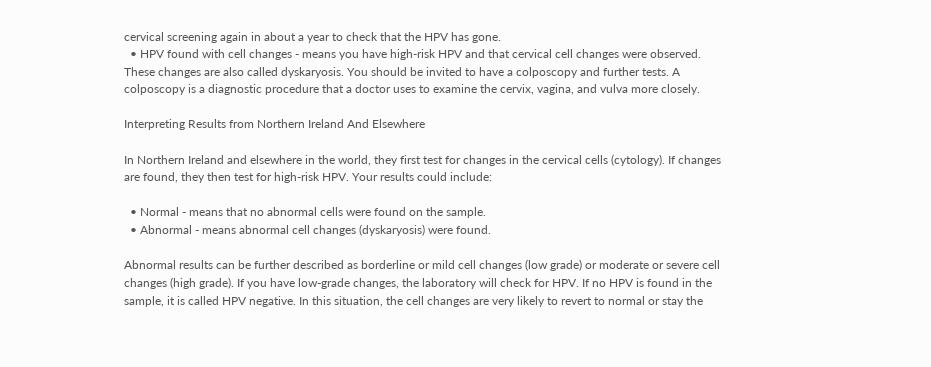cervical screening again in about a year to check that the HPV has gone.
  • HPV found with cell changes - means you have high-risk HPV and that cervical cell changes were observed. These changes are also called dyskaryosis. You should be invited to have a colposcopy and further tests. A colposcopy is a diagnostic procedure that a doctor uses to examine the cervix, vagina, and vulva more closely.

Interpreting Results from Northern Ireland And Elsewhere

In Northern Ireland and elsewhere in the world, they first test for changes in the cervical cells (cytology). If changes are found, they then test for high-risk HPV. Your results could include:

  • Normal - means that no abnormal cells were found on the sample.
  • Abnormal - means abnormal cell changes (dyskaryosis) were found.

Abnormal results can be further described as borderline or mild cell changes (low grade) or moderate or severe cell changes (high grade). If you have low-grade changes, the laboratory will check for HPV. If no HPV is found in the sample, it is called HPV negative. In this situation, the cell changes are very likely to revert to normal or stay the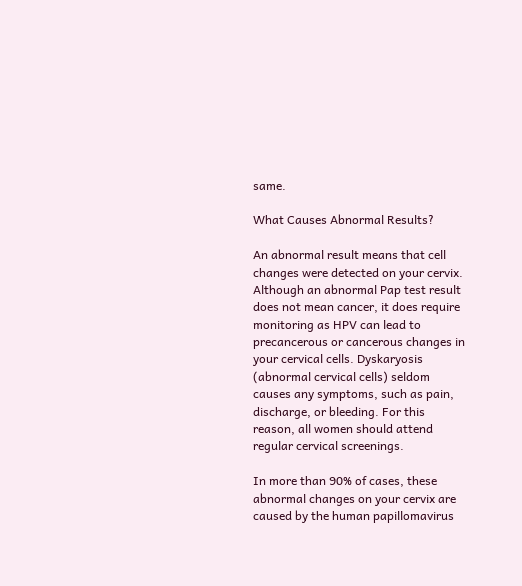same.

What Causes Abnormal Results?

An abnormal result means that cell changes were detected on your cervix.  Although an abnormal Pap test result does not mean cancer, it does require monitoring as HPV can lead to precancerous or cancerous changes in your cervical cells. Dyskaryosis (abnormal cervical cells) seldom causes any symptoms, such as pain, discharge, or bleeding. For this reason, all women should attend regular cervical screenings.

In more than 90% of cases, these abnormal changes on your cervix are caused by the human papillomavirus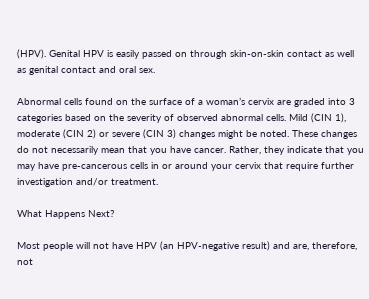(HPV). Genital HPV is easily passed on through skin-on-skin contact as well as genital contact and oral sex.

Abnormal cells found on the surface of a woman’s cervix are graded into 3 categories based on the severity of observed abnormal cells. Mild (CIN 1), moderate (CIN 2) or severe (CIN 3) changes might be noted. These changes do not necessarily mean that you have cancer. Rather, they indicate that you may have pre-cancerous cells in or around your cervix that require further investigation and/or treatment.

What Happens Next?

Most people will not have HPV (an HPV-negative result) and are, therefore, not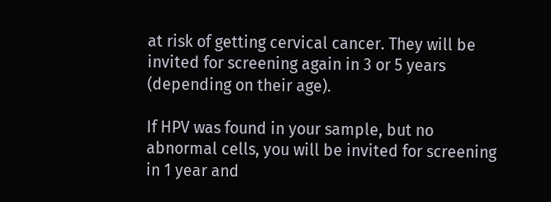at risk of getting cervical cancer. They will be invited for screening again in 3 or 5 years (depending on their age).

If HPV was found in your sample, but no abnormal cells, you will be invited for screening in 1 year and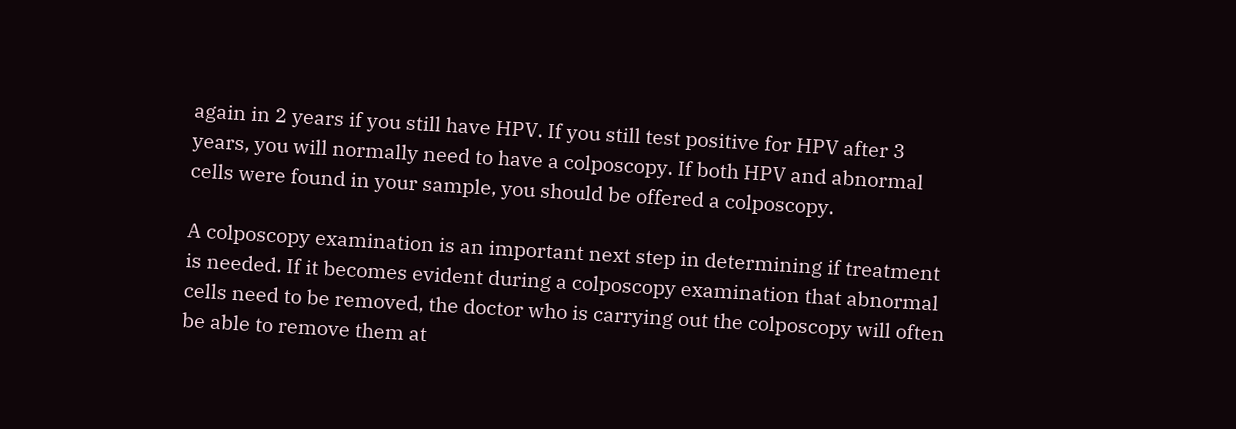again in 2 years if you still have HPV. If you still test positive for HPV after 3 years, you will normally need to have a colposcopy. If both HPV and abnormal cells were found in your sample, you should be offered a colposcopy.

A colposcopy examination is an important next step in determining if treatment is needed. If it becomes evident during a colposcopy examination that abnormal cells need to be removed, the doctor who is carrying out the colposcopy will often be able to remove them at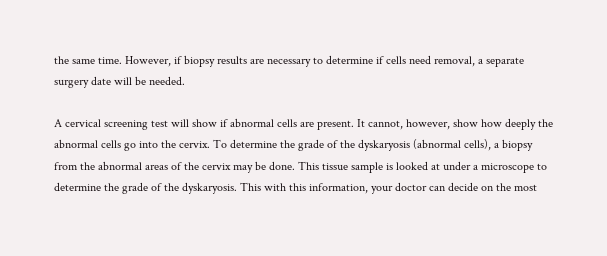the same time. However, if biopsy results are necessary to determine if cells need removal, a separate surgery date will be needed.

A cervical screening test will show if abnormal cells are present. It cannot, however, show how deeply the abnormal cells go into the cervix. To determine the grade of the dyskaryosis (abnormal cells), a biopsy from the abnormal areas of the cervix may be done. This tissue sample is looked at under a microscope to determine the grade of the dyskaryosis. This with this information, your doctor can decide on the most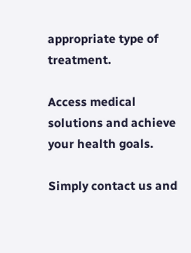appropriate type of treatment.

Access medical solutions and achieve your health goals.

Simply contact us and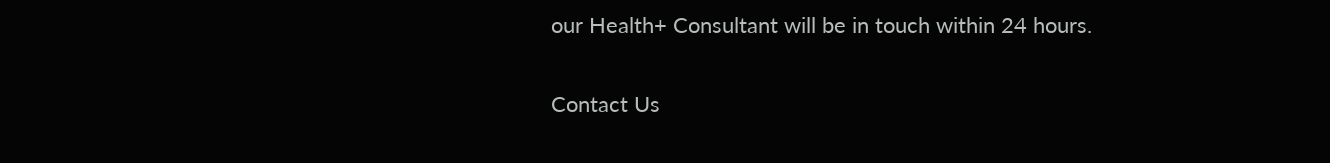our Health+ Consultant will be in touch within 24 hours.

Contact Us